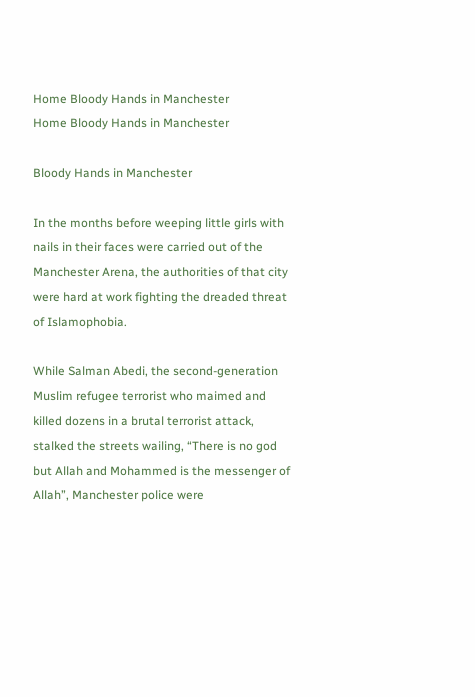Home Bloody Hands in Manchester
Home Bloody Hands in Manchester

Bloody Hands in Manchester

In the months before weeping little girls with nails in their faces were carried out of the Manchester Arena, the authorities of that city were hard at work fighting the dreaded threat of Islamophobia.

While Salman Abedi, the second-generation Muslim refugee terrorist who maimed and killed dozens in a brutal terrorist attack, stalked the streets wailing, “There is no god but Allah and Mohammed is the messenger of Allah”, Manchester police were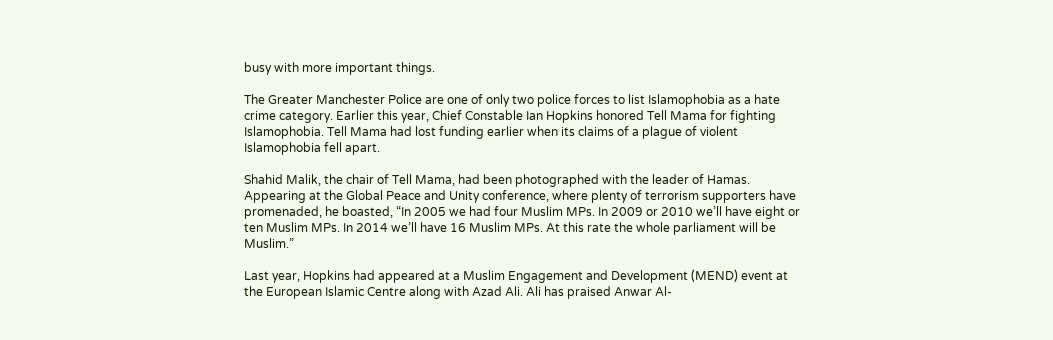busy with more important things.

The Greater Manchester Police are one of only two police forces to list Islamophobia as a hate crime category. Earlier this year, Chief Constable Ian Hopkins honored Tell Mama for fighting Islamophobia. Tell Mama had lost funding earlier when its claims of a plague of violent Islamophobia fell apart.

Shahid Malik, the chair of Tell Mama, had been photographed with the leader of Hamas. Appearing at the Global Peace and Unity conference, where plenty of terrorism supporters have promenaded, he boasted, “In 2005 we had four Muslim MPs. In 2009 or 2010 we’ll have eight or ten Muslim MPs. In 2014 we’ll have 16 Muslim MPs. At this rate the whole parliament will be Muslim.”

Last year, Hopkins had appeared at a Muslim Engagement and Development (MEND) event at the European Islamic Centre along with Azad Ali. Ali has praised Anwar Al-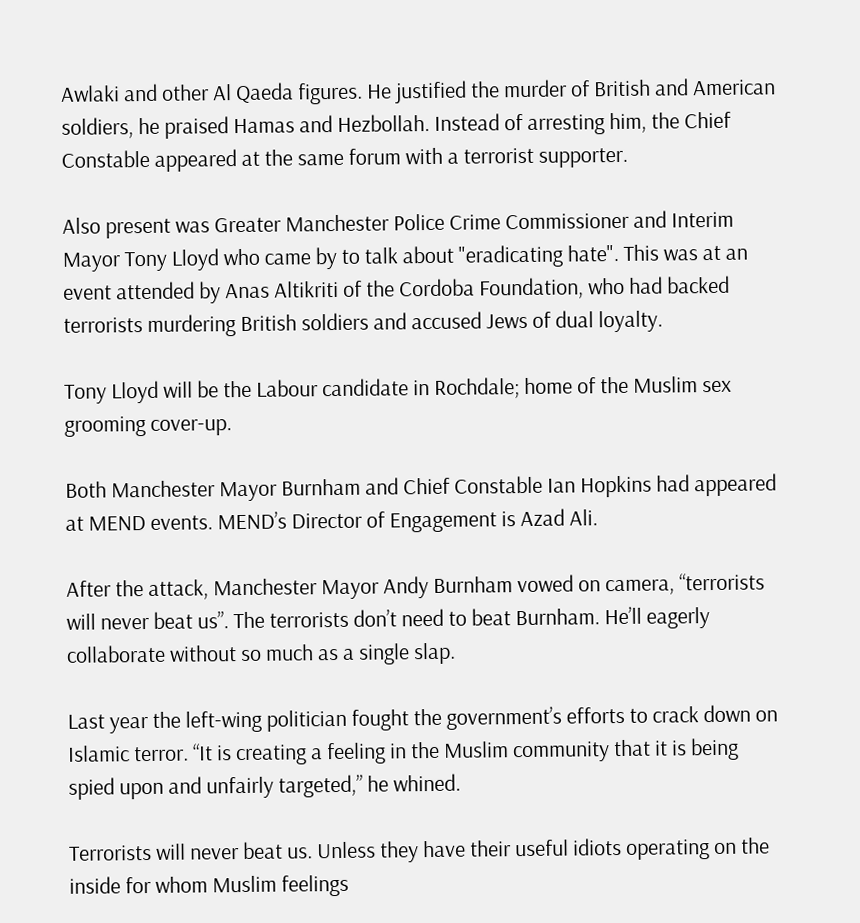Awlaki and other Al Qaeda figures. He justified the murder of British and American soldiers, he praised Hamas and Hezbollah. Instead of arresting him, the Chief Constable appeared at the same forum with a terrorist supporter.

Also present was Greater Manchester Police Crime Commissioner and Interim Mayor Tony Lloyd who came by to talk about "eradicating hate". This was at an event attended by Anas Altikriti of the Cordoba Foundation, who had backed terrorists murdering British soldiers and accused Jews of dual loyalty.

Tony Lloyd will be the Labour candidate in Rochdale; home of the Muslim sex grooming cover-up.

Both Manchester Mayor Burnham and Chief Constable Ian Hopkins had appeared at MEND events. MEND’s Director of Engagement is Azad Ali.

After the attack, Manchester Mayor Andy Burnham vowed on camera, “terrorists will never beat us”. The terrorists don’t need to beat Burnham. He’ll eagerly collaborate without so much as a single slap.

Last year the left-wing politician fought the government’s efforts to crack down on Islamic terror. “It is creating a feeling in the Muslim community that it is being spied upon and unfairly targeted,” he whined.

Terrorists will never beat us. Unless they have their useful idiots operating on the inside for whom Muslim feelings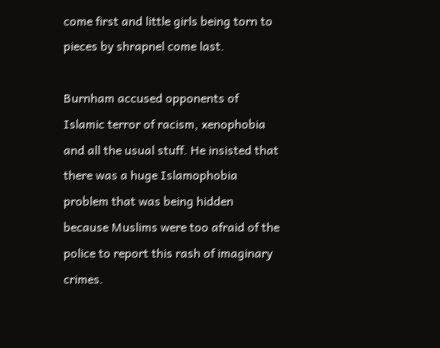come first and little girls being torn to pieces by shrapnel come last.

Burnham accused opponents of Islamic terror of racism, xenophobia and all the usual stuff. He insisted that there was a huge Islamophobia problem that was being hidden because Muslims were too afraid of the police to report this rash of imaginary crimes.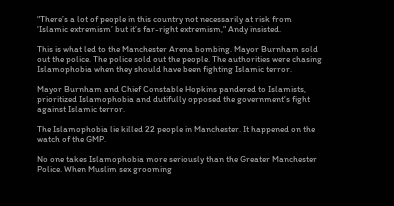"There’s a lot of people in this country not necessarily at risk from ‘Islamic extremism’ but it’s far-right extremism," Andy insisted.

This is what led to the Manchester Arena bombing. Mayor Burnham sold out the police. The police sold out the people. The authorities were chasing Islamophobia when they should have been fighting Islamic terror.

Mayor Burnham and Chief Constable Hopkins pandered to Islamists, prioritized Islamophobia and dutifully opposed the government's fight against Islamic terror.

The Islamophobia lie killed 22 people in Manchester. It happened on the watch of the GMP.

No one takes Islamophobia more seriously than the Greater Manchester Police. When Muslim sex grooming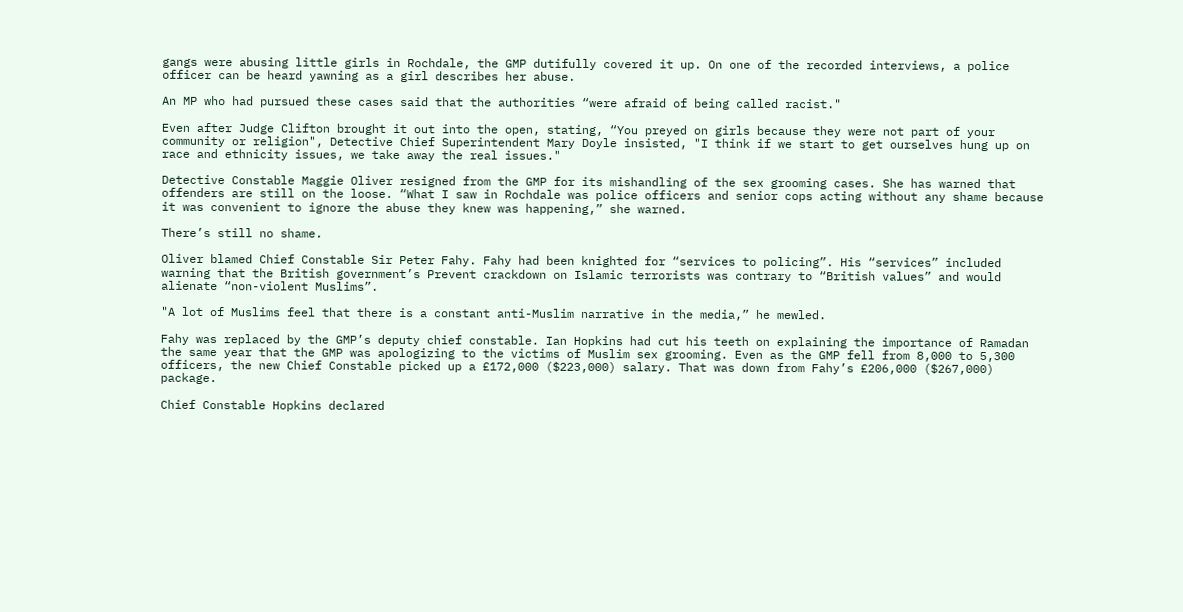gangs were abusing little girls in Rochdale, the GMP dutifully covered it up. On one of the recorded interviews, a police officer can be heard yawning as a girl describes her abuse.

An MP who had pursued these cases said that the authorities “were afraid of being called racist."

Even after Judge Clifton brought it out into the open, stating, “You preyed on girls because they were not part of your community or religion", Detective Chief Superintendent Mary Doyle insisted, "I think if we start to get ourselves hung up on race and ethnicity issues, we take away the real issues."

Detective Constable Maggie Oliver resigned from the GMP for its mishandling of the sex grooming cases. She has warned that offenders are still on the loose. “What I saw in Rochdale was police officers and senior cops acting without any shame because it was convenient to ignore the abuse they knew was happening,” she warned.

There’s still no shame.

Oliver blamed Chief Constable Sir Peter Fahy. Fahy had been knighted for “services to policing”. His “services” included warning that the British government’s Prevent crackdown on Islamic terrorists was contrary to “British values” and would alienate “non-violent Muslims”.

"A lot of Muslims feel that there is a constant anti-Muslim narrative in the media,” he mewled.

Fahy was replaced by the GMP’s deputy chief constable. Ian Hopkins had cut his teeth on explaining the importance of Ramadan the same year that the GMP was apologizing to the victims of Muslim sex grooming. Even as the GMP fell from 8,000 to 5,300 officers, the new Chief Constable picked up a £172,000 ($223,000) salary. That was down from Fahy’s £206,000 ($267,000) package.

Chief Constable Hopkins declared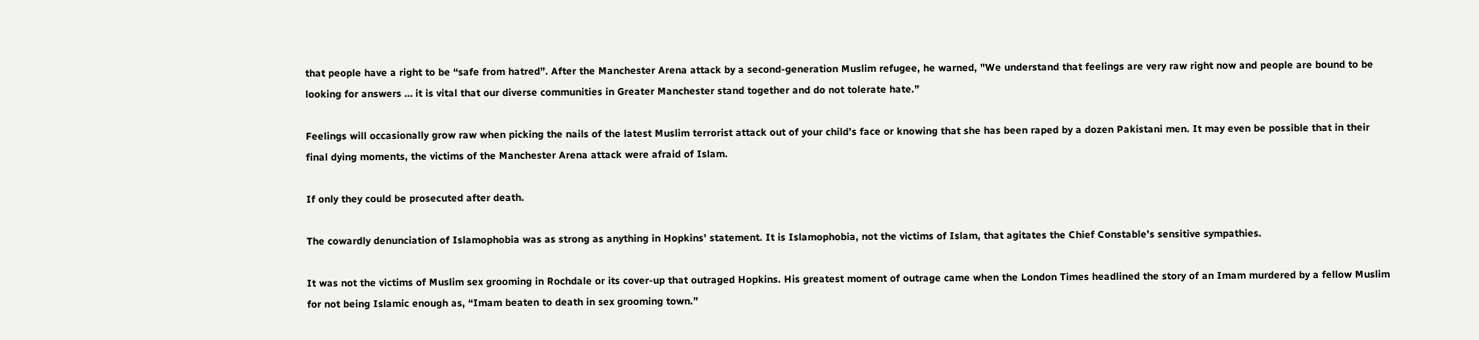that people have a right to be “safe from hatred”. After the Manchester Arena attack by a second-generation Muslim refugee, he warned, "We understand that feelings are very raw right now and people are bound to be looking for answers … it is vital that our diverse communities in Greater Manchester stand together and do not tolerate hate.”

Feelings will occasionally grow raw when picking the nails of the latest Muslim terrorist attack out of your child’s face or knowing that she has been raped by a dozen Pakistani men. It may even be possible that in their final dying moments, the victims of the Manchester Arena attack were afraid of Islam.

If only they could be prosecuted after death.

The cowardly denunciation of Islamophobia was as strong as anything in Hopkins’ statement. It is Islamophobia, not the victims of Islam, that agitates the Chief Constable’s sensitive sympathies.

It was not the victims of Muslim sex grooming in Rochdale or its cover-up that outraged Hopkins. His greatest moment of outrage came when the London Times headlined the story of an Imam murdered by a fellow Muslim for not being Islamic enough as, “Imam beaten to death in sex grooming town.”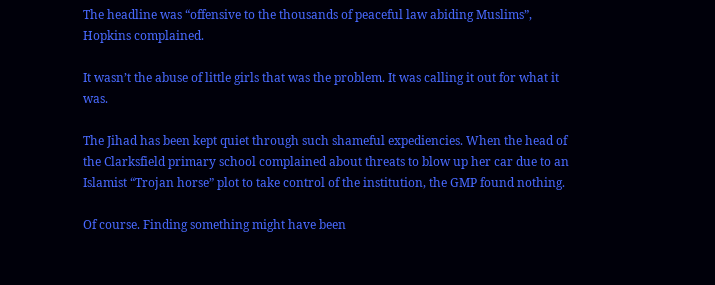The headline was “offensive to the thousands of peaceful law abiding Muslims”, Hopkins complained.

It wasn’t the abuse of little girls that was the problem. It was calling it out for what it was.

The Jihad has been kept quiet through such shameful expediencies. When the head of the Clarksfield primary school complained about threats to blow up her car due to an Islamist “Trojan horse” plot to take control of the institution, the GMP found nothing.

Of course. Finding something might have been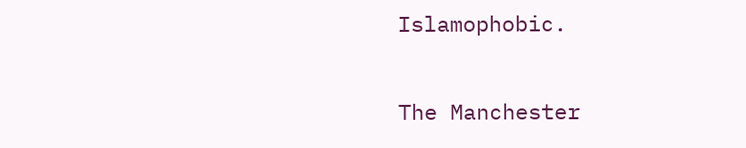Islamophobic.

The Manchester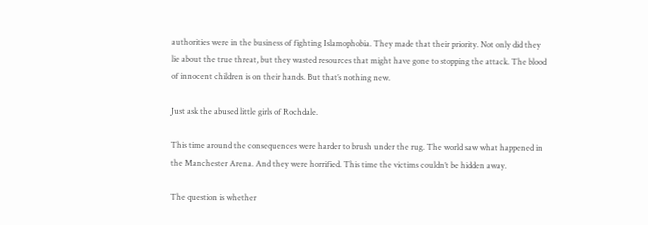authorities were in the business of fighting Islamophobia. They made that their priority. Not only did they lie about the true threat, but they wasted resources that might have gone to stopping the attack. The blood of innocent children is on their hands. But that’s nothing new.

Just ask the abused little girls of Rochdale.

This time around the consequences were harder to brush under the rug. The world saw what happened in the Manchester Arena. And they were horrified. This time the victims couldn’t be hidden away.

The question is whether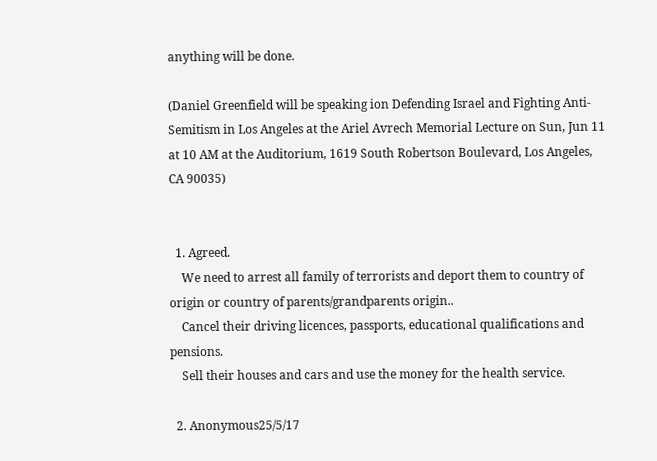anything will be done.

(Daniel Greenfield will be speaking ion Defending Israel and Fighting Anti-Semitism in Los Angeles at the Ariel Avrech Memorial Lecture on Sun, Jun 11 at 10 AM at the Auditorium, 1619 South Robertson Boulevard, Los Angeles, CA 90035)


  1. Agreed.
    We need to arrest all family of terrorists and deport them to country of origin or country of parents/grandparents origin..
    Cancel their driving licences, passports, educational qualifications and pensions.
    Sell their houses and cars and use the money for the health service.

  2. Anonymous25/5/17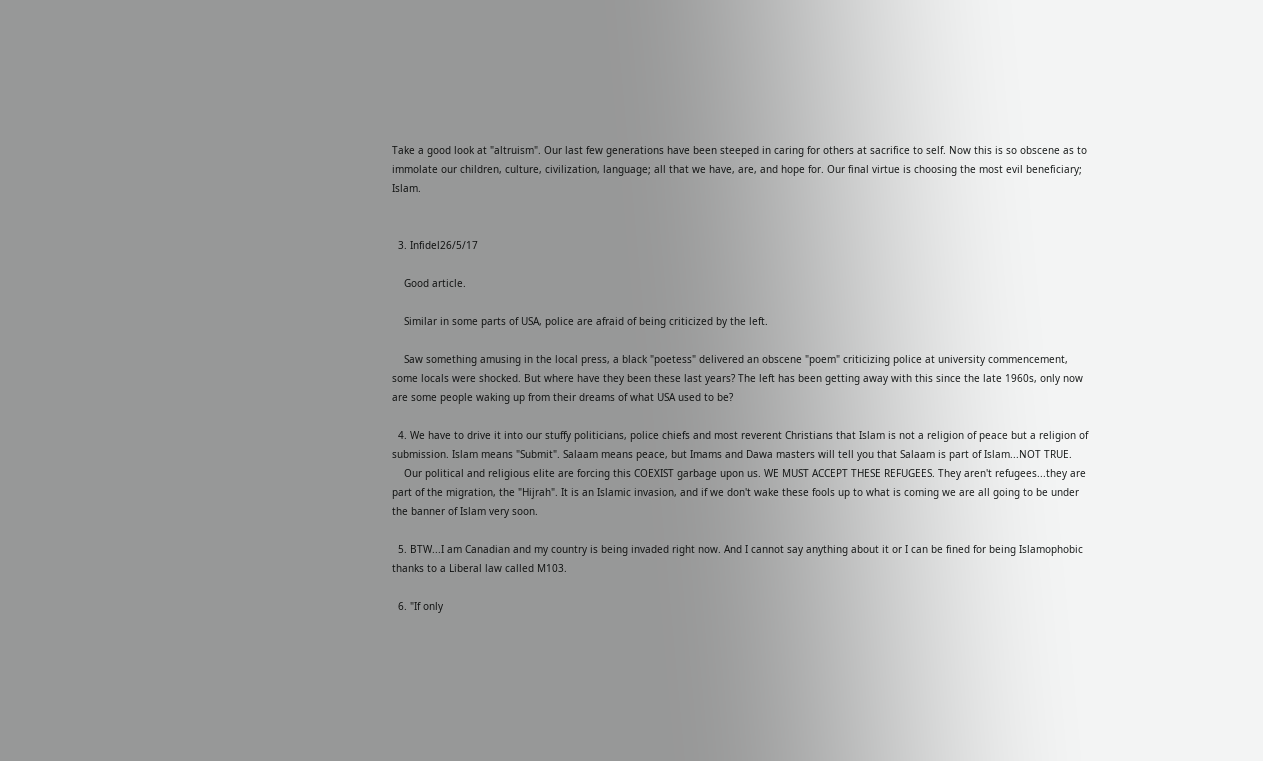Take a good look at "altruism". Our last few generations have been steeped in caring for others at sacrifice to self. Now this is so obscene as to immolate our children, culture, civilization, language; all that we have, are, and hope for. Our final virtue is choosing the most evil beneficiary; Islam.


  3. Infidel26/5/17

    Good article.

    Similar in some parts of USA, police are afraid of being criticized by the left.

    Saw something amusing in the local press, a black "poetess" delivered an obscene "poem" criticizing police at university commencement, some locals were shocked. But where have they been these last years? The left has been getting away with this since the late 1960s, only now are some people waking up from their dreams of what USA used to be?

  4. We have to drive it into our stuffy politicians, police chiefs and most reverent Christians that Islam is not a religion of peace but a religion of submission. Islam means "Submit". Salaam means peace, but Imams and Dawa masters will tell you that Salaam is part of Islam...NOT TRUE.
    Our political and religious elite are forcing this COEXIST garbage upon us. WE MUST ACCEPT THESE REFUGEES. They aren't refugees...they are part of the migration, the "Hijrah". It is an Islamic invasion, and if we don't wake these fools up to what is coming we are all going to be under the banner of Islam very soon.

  5. BTW...I am Canadian and my country is being invaded right now. And I cannot say anything about it or I can be fined for being Islamophobic thanks to a Liberal law called M103.

  6. "If only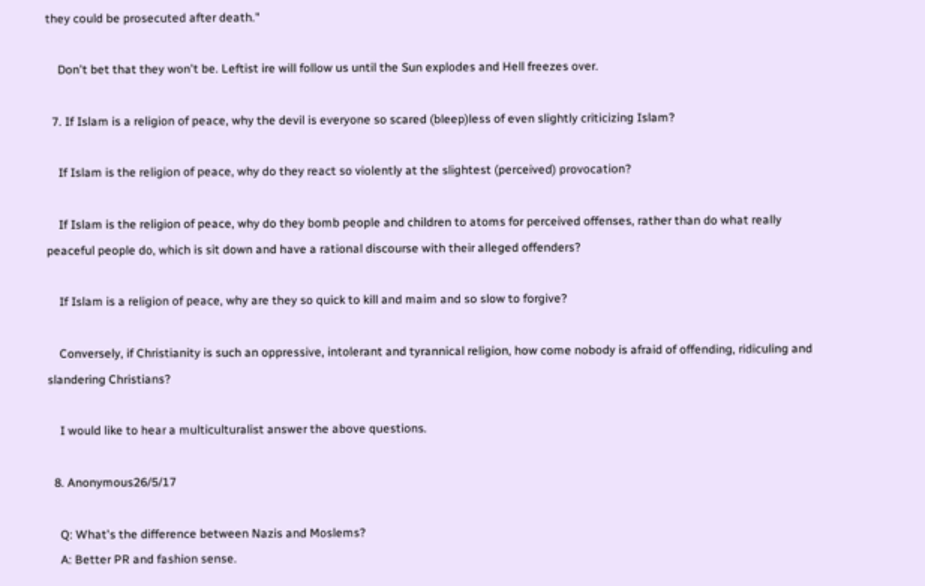they could be prosecuted after death."

    Don't bet that they won't be. Leftist ire will follow us until the Sun explodes and Hell freezes over.

  7. If Islam is a religion of peace, why the devil is everyone so scared (bleep)less of even slightly criticizing Islam?

    If Islam is the religion of peace, why do they react so violently at the slightest (perceived) provocation?

    If Islam is the religion of peace, why do they bomb people and children to atoms for perceived offenses, rather than do what really peaceful people do, which is sit down and have a rational discourse with their alleged offenders?

    If Islam is a religion of peace, why are they so quick to kill and maim and so slow to forgive?

    Conversely, if Christianity is such an oppressive, intolerant and tyrannical religion, how come nobody is afraid of offending, ridiculing and slandering Christians?

    I would like to hear a multiculturalist answer the above questions.

  8. Anonymous26/5/17

    Q: What's the difference between Nazis and Moslems?
    A: Better PR and fashion sense.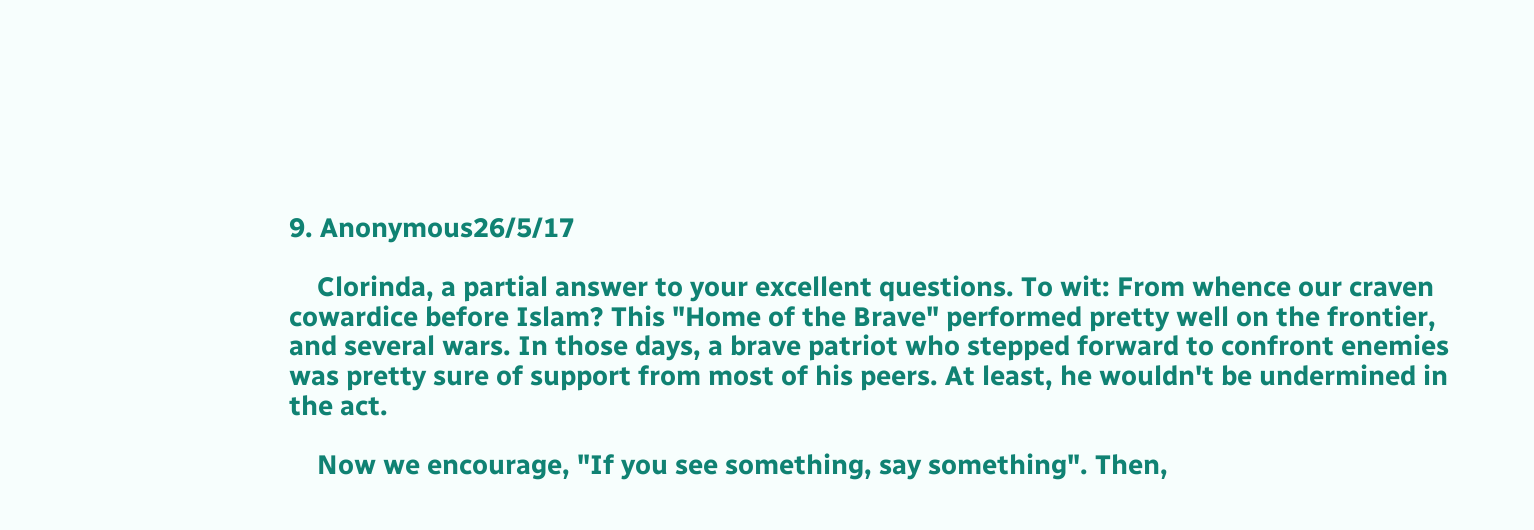9. Anonymous26/5/17

    Clorinda, a partial answer to your excellent questions. To wit: From whence our craven cowardice before Islam? This "Home of the Brave" performed pretty well on the frontier, and several wars. In those days, a brave patriot who stepped forward to confront enemies was pretty sure of support from most of his peers. At least, he wouldn't be undermined in the act.

    Now we encourage, "If you see something, say something". Then,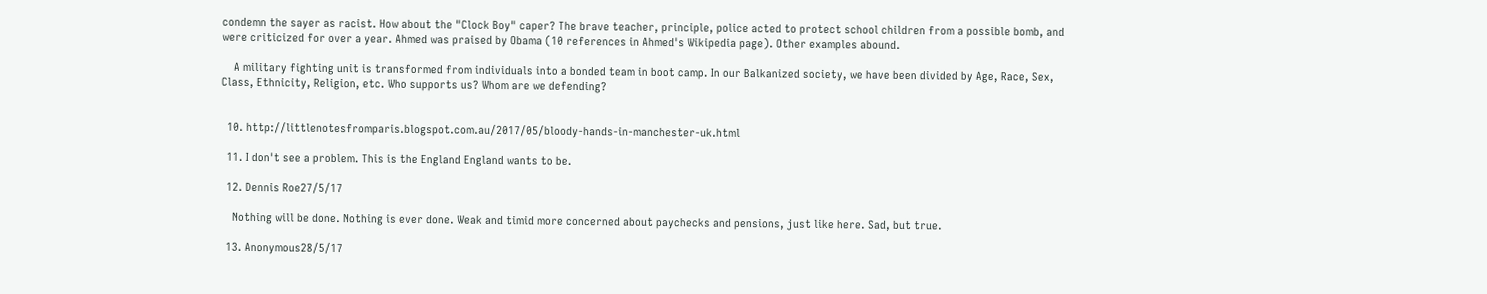condemn the sayer as racist. How about the "Clock Boy" caper? The brave teacher, principle, police acted to protect school children from a possible bomb, and were criticized for over a year. Ahmed was praised by Obama (10 references in Ahmed's Wikipedia page). Other examples abound.

    A military fighting unit is transformed from individuals into a bonded team in boot camp. In our Balkanized society, we have been divided by Age, Race, Sex, Class, Ethnicity, Religion, etc. Who supports us? Whom are we defending?


  10. http://littlenotesfromparis.blogspot.com.au/2017/05/bloody-hands-in-manchester-uk.html

  11. I don't see a problem. This is the England England wants to be.

  12. Dennis Roe27/5/17

    Nothing will be done. Nothing is ever done. Weak and timid more concerned about paychecks and pensions, just like here. Sad, but true.

  13. Anonymous28/5/17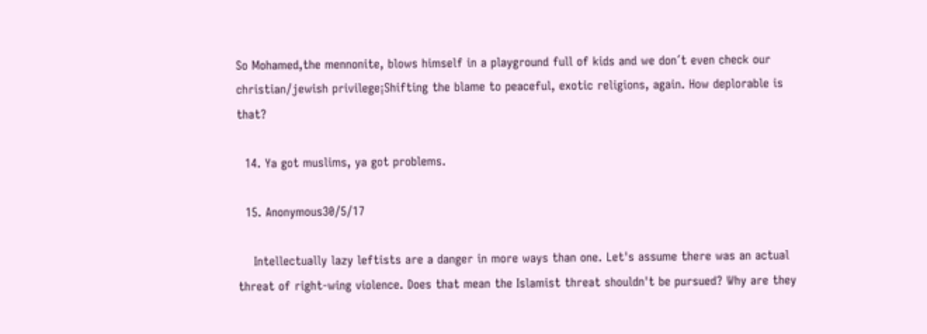So Mohamed,the mennonite, blows himself in a playground full of kids and we don´t even check our christian/jewish privilege¡Shifting the blame to peaceful, exotic religions, again. How deplorable is that?

  14. Ya got muslims, ya got problems.

  15. Anonymous30/5/17

    Intellectually lazy leftists are a danger in more ways than one. Let's assume there was an actual threat of right-wing violence. Does that mean the Islamist threat shouldn't be pursued? Why are they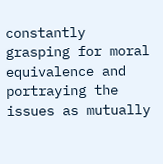constantly grasping for moral equivalence and portraying the issues as mutually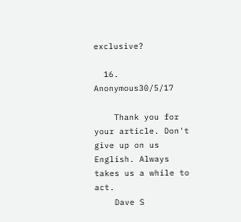exclusive?

  16. Anonymous30/5/17

    Thank you for your article. Don't give up on us English. Always takes us a while to act.
    Dave S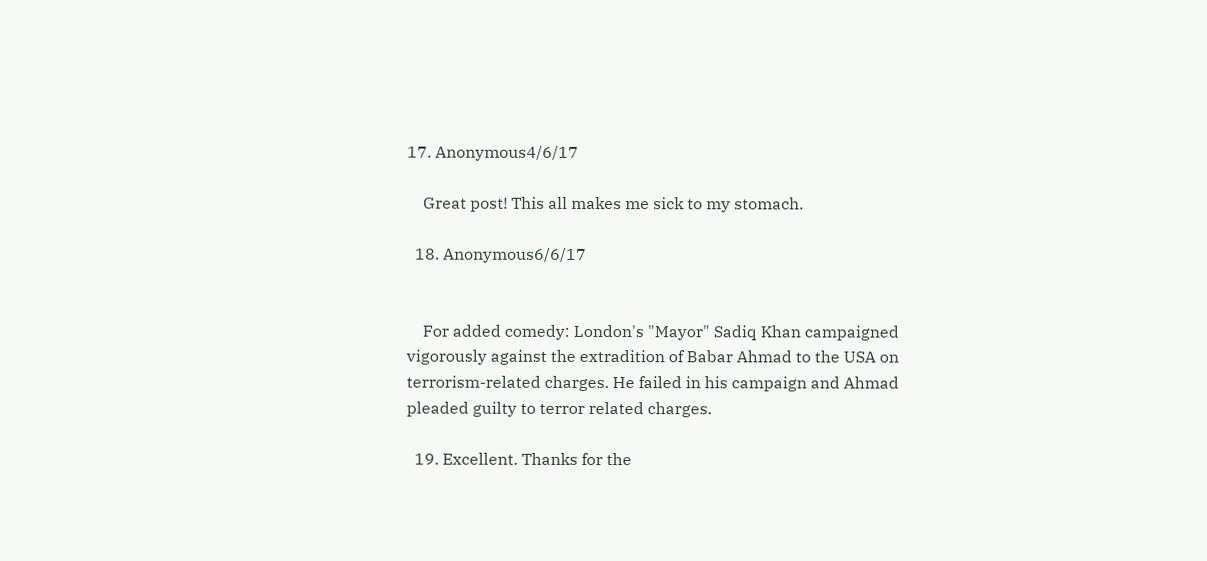17. Anonymous4/6/17

    Great post! This all makes me sick to my stomach.

  18. Anonymous6/6/17


    For added comedy: London's "Mayor" Sadiq Khan campaigned vigorously against the extradition of Babar Ahmad to the USA on terrorism-related charges. He failed in his campaign and Ahmad pleaded guilty to terror related charges.

  19. Excellent. Thanks for the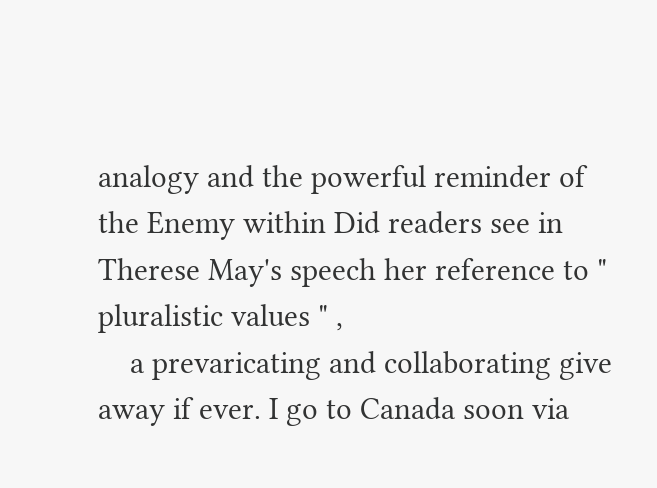analogy and the powerful reminder of the Enemy within Did readers see in Therese May's speech her reference to " pluralistic values " ,
    a prevaricating and collaborating give away if ever. I go to Canada soon via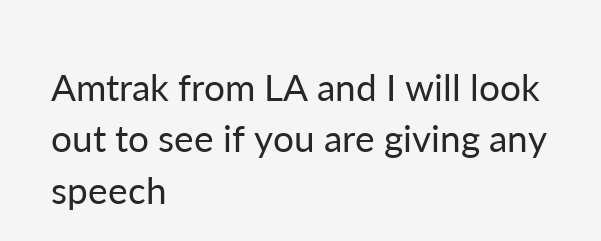Amtrak from LA and I will look out to see if you are giving any speech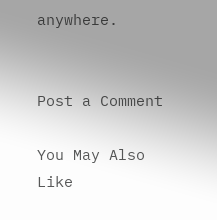anywhere.


Post a Comment

You May Also Like